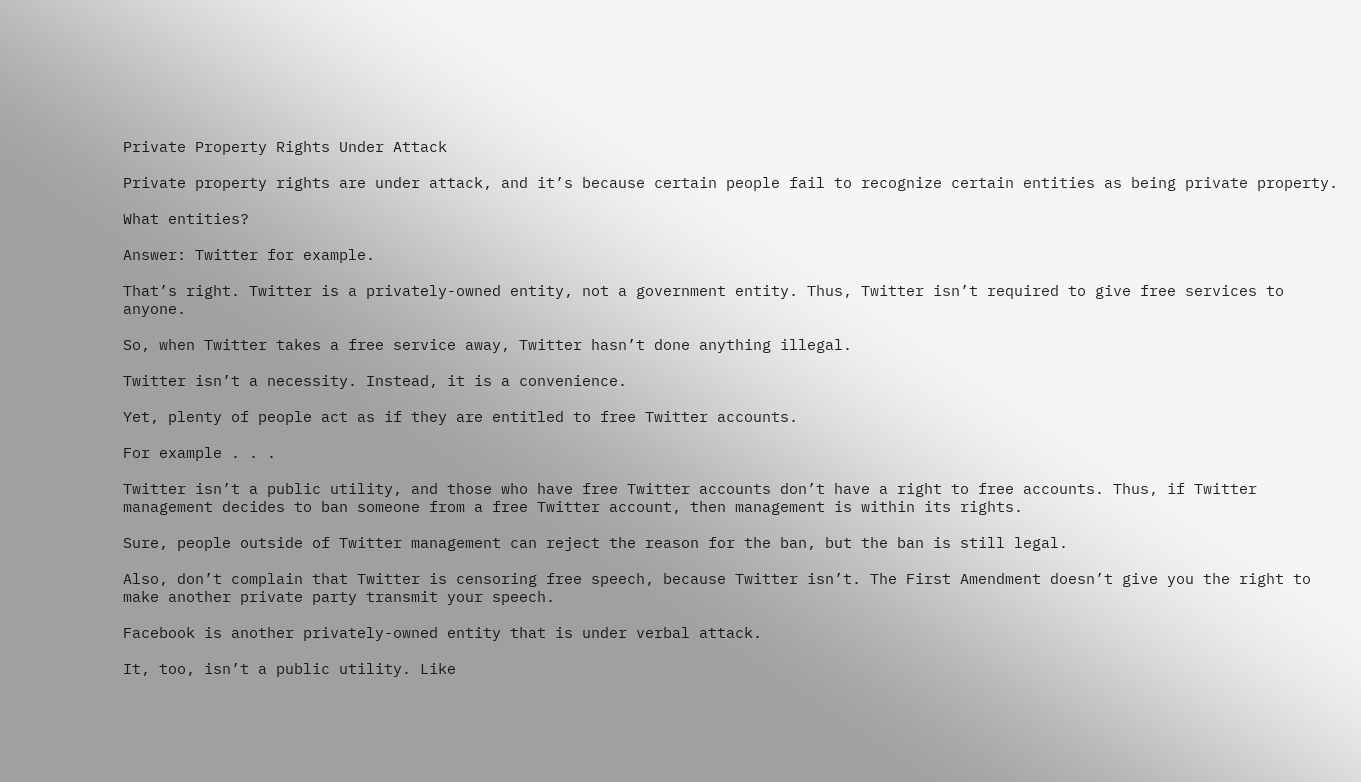Private Property Rights Under Attack

Private property rights are under attack, and it’s because certain people fail to recognize certain entities as being private property.

What entities?

Answer: Twitter for example.

That’s right. Twitter is a privately-owned entity, not a government entity. Thus, Twitter isn’t required to give free services to anyone.

So, when Twitter takes a free service away, Twitter hasn’t done anything illegal.

Twitter isn’t a necessity. Instead, it is a convenience.

Yet, plenty of people act as if they are entitled to free Twitter accounts.

For example . . .

Twitter isn’t a public utility, and those who have free Twitter accounts don’t have a right to free accounts. Thus, if Twitter management decides to ban someone from a free Twitter account, then management is within its rights.

Sure, people outside of Twitter management can reject the reason for the ban, but the ban is still legal.

Also, don’t complain that Twitter is censoring free speech, because Twitter isn’t. The First Amendment doesn’t give you the right to make another private party transmit your speech.

Facebook is another privately-owned entity that is under verbal attack.

It, too, isn’t a public utility. Like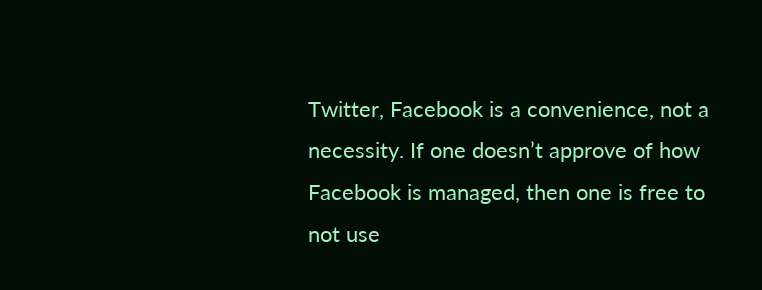Twitter, Facebook is a convenience, not a necessity. If one doesn’t approve of how Facebook is managed, then one is free to not use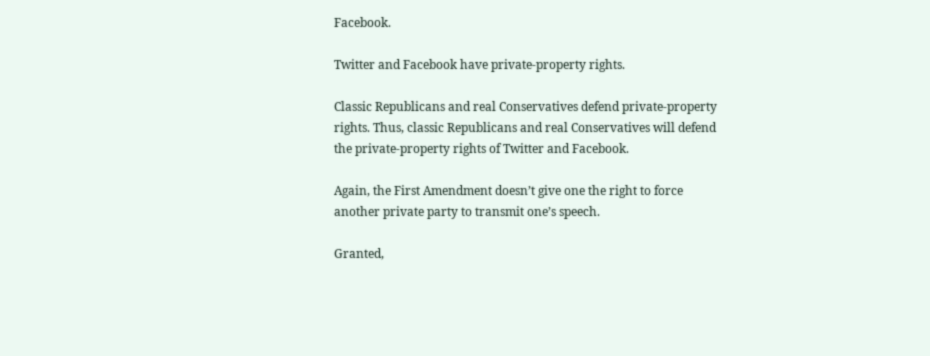Facebook.

Twitter and Facebook have private-property rights.

Classic Republicans and real Conservatives defend private-property rights. Thus, classic Republicans and real Conservatives will defend the private-property rights of Twitter and Facebook.

Again, the First Amendment doesn’t give one the right to force another private party to transmit one’s speech.

Granted,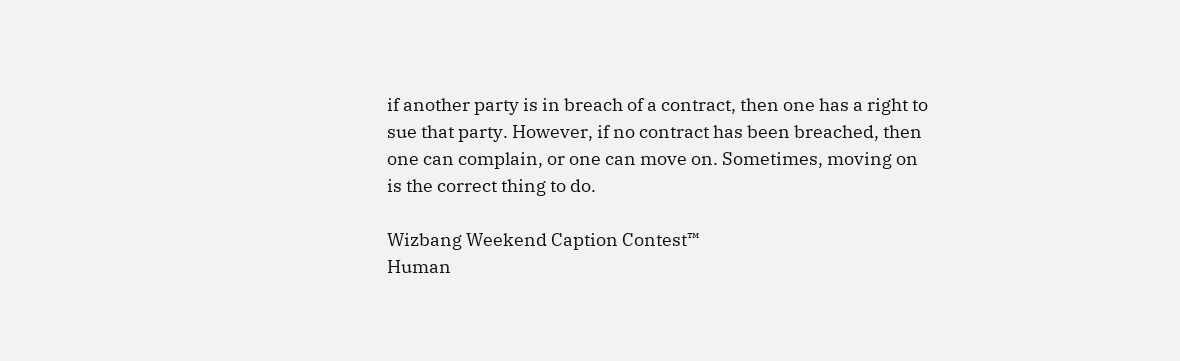if another party is in breach of a contract, then one has a right to sue that party. However, if no contract has been breached, then one can complain, or one can move on. Sometimes, moving on is the correct thing to do.

Wizbang Weekend Caption Contest™
Human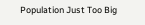Population Just Too Big